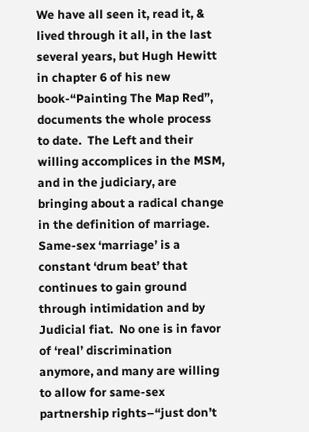We have all seen it, read it, & lived through it all, in the last several years, but Hugh Hewitt in chapter 6 of his new book-“Painting The Map Red”, documents the whole process to date.  The Left and their willing accomplices in the MSM, and in the judiciary, are bringing about a radical change in the definition of marriage.  Same-sex ‘marriage’ is a constant ‘drum beat’ that continues to gain ground through intimidation and by Judicial fiat.  No one is in favor of ‘real’ discrimination anymore, and many are willing to allow for same-sex partnership rights–“just don’t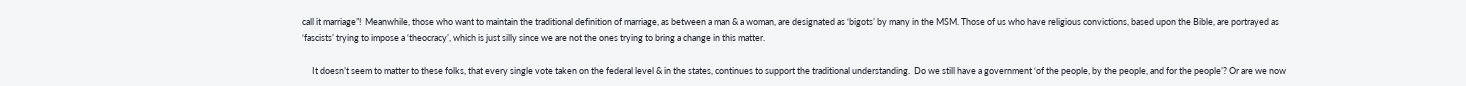call it marriage”!  Meanwhile, those who want to maintain the traditional definition of marriage, as between a man & a woman, are designated as ‘bigots’ by many in the MSM. Those of us who have religious convictions, based upon the Bible, are portrayed as ‘fascists’ trying to impose a ‘theocracy’, which is just silly since we are not the ones trying to bring a change in this matter.

     It doesn’t seem to matter to these folks, that every single vote taken on the federal level & in the states, continues to support the traditional understanding.  Do we still have a government ‘of the people, by the people, and for the people’? Or are we now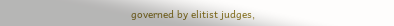governed by elitist judges,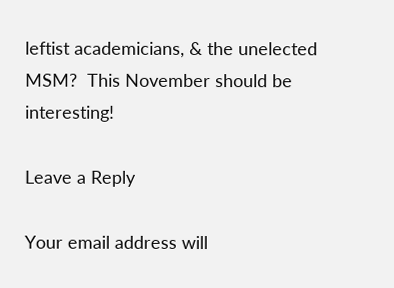leftist academicians, & the unelected MSM?  This November should be interesting!

Leave a Reply

Your email address will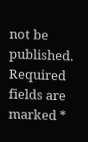not be published. Required fields are marked *